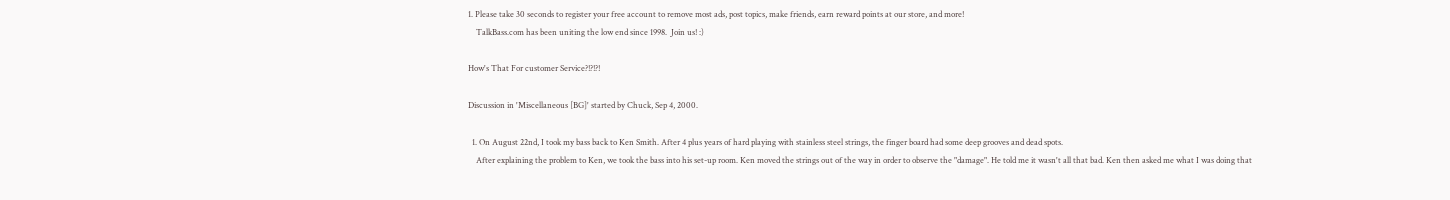1. Please take 30 seconds to register your free account to remove most ads, post topics, make friends, earn reward points at our store, and more!
    TalkBass.com has been uniting the low end since 1998.  Join us! :)

How's That For customer Service?!?!?!

Discussion in 'Miscellaneous [BG]' started by Chuck, Sep 4, 2000.

  1. On August 22nd, I took my bass back to Ken Smith. After 4 plus years of hard playing with stainless steel strings, the finger board had some deep grooves and dead spots.
    After explaining the problem to Ken, we took the bass into his set-up room. Ken moved the strings out of the way in order to observe the "damage". He told me it wasn't all that bad. Ken then asked me what I was doing that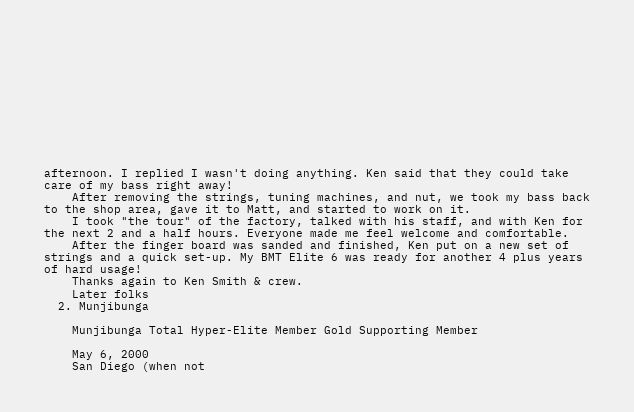afternoon. I replied I wasn't doing anything. Ken said that they could take care of my bass right away!
    After removing the strings, tuning machines, and nut, we took my bass back to the shop area, gave it to Matt, and started to work on it.
    I took "the tour" of the factory, talked with his staff, and with Ken for the next 2 and a half hours. Everyone made me feel welcome and comfortable.
    After the finger board was sanded and finished, Ken put on a new set of strings and a quick set-up. My BMT Elite 6 was ready for another 4 plus years of hard usage!
    Thanks again to Ken Smith & crew.
    Later folks
  2. Munjibunga

    Munjibunga Total Hyper-Elite Member Gold Supporting Member

    May 6, 2000
    San Diego (when not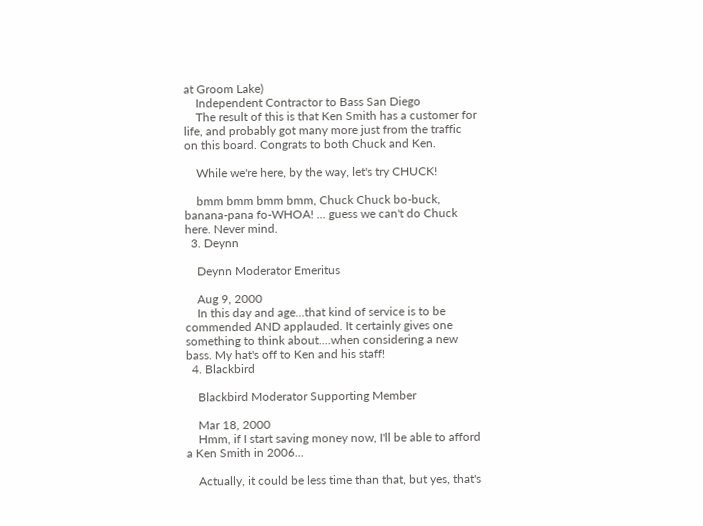at Groom Lake)
    Independent Contractor to Bass San Diego
    The result of this is that Ken Smith has a customer for life, and probably got many more just from the traffic on this board. Congrats to both Chuck and Ken.

    While we're here, by the way, let's try CHUCK!

    bmm bmm bmm bmm, Chuck Chuck bo-buck, banana-pana fo-WHOA! ... guess we can't do Chuck here. Never mind.
  3. Deynn

    Deynn Moderator Emeritus

    Aug 9, 2000
    In this day and age...that kind of service is to be commended AND applauded. It certainly gives one something to think about....when considering a new bass. My hat's off to Ken and his staff!
  4. Blackbird

    Blackbird Moderator Supporting Member

    Mar 18, 2000
    Hmm, if I start saving money now, I'll be able to afford a Ken Smith in 2006...

    Actually, it could be less time than that, but yes, that's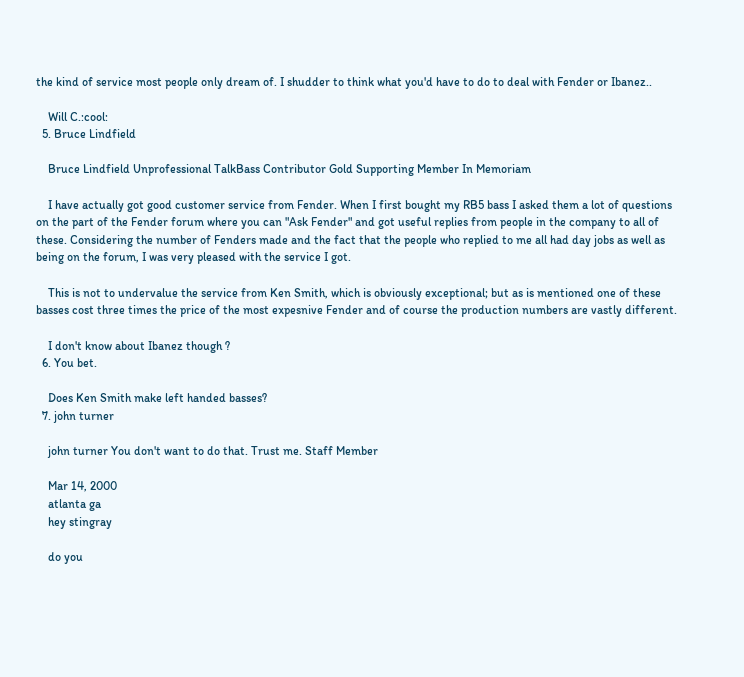the kind of service most people only dream of. I shudder to think what you'd have to do to deal with Fender or Ibanez..

    Will C.:cool:
  5. Bruce Lindfield

    Bruce Lindfield Unprofessional TalkBass Contributor Gold Supporting Member In Memoriam

    I have actually got good customer service from Fender. When I first bought my RB5 bass I asked them a lot of questions on the part of the Fender forum where you can "Ask Fender" and got useful replies from people in the company to all of these. Considering the number of Fenders made and the fact that the people who replied to me all had day jobs as well as being on the forum, I was very pleased with the service I got.

    This is not to undervalue the service from Ken Smith, which is obviously exceptional; but as is mentioned one of these basses cost three times the price of the most expesnive Fender and of course the production numbers are vastly different.

    I don't know about Ibanez though ?
  6. You bet.

    Does Ken Smith make left handed basses?
  7. john turner

    john turner You don't want to do that. Trust me. Staff Member

    Mar 14, 2000
    atlanta ga
    hey stingray

    do you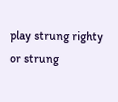play strung righty or strung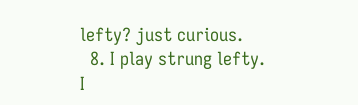lefty? just curious.
  8. I play strung lefty. I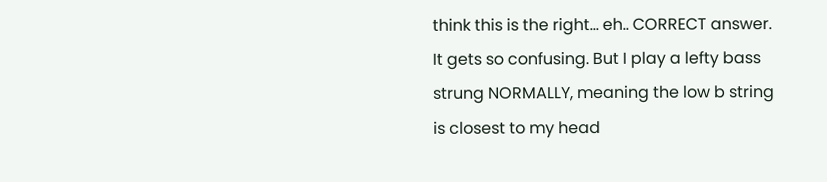think this is the right... eh.. CORRECT answer. It gets so confusing. But I play a lefty bass strung NORMALLY, meaning the low b string is closest to my head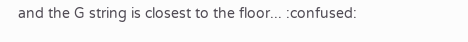and the G string is closest to the floor... :confused: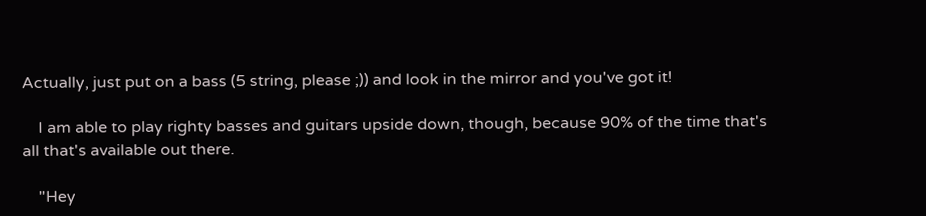Actually, just put on a bass (5 string, please ;)) and look in the mirror and you've got it!

    I am able to play righty basses and guitars upside down, though, because 90% of the time that's all that's available out there.

    "Hey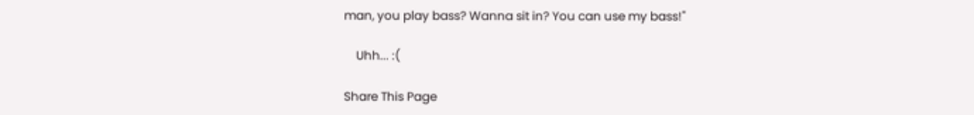man, you play bass? Wanna sit in? You can use my bass!"

    Uhh... :(

Share This Page